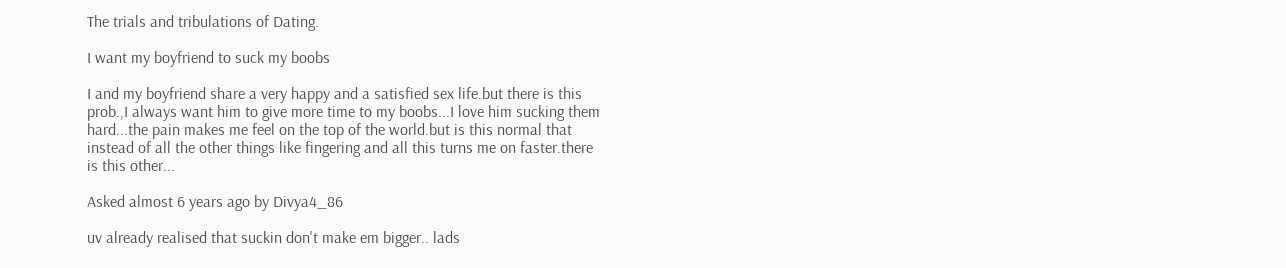The trials and tribulations of Dating.

I want my boyfriend to suck my boobs

I and my boyfriend share a very happy and a satisfied sex life.but there is this prob.,I always want him to give more time to my boobs...I love him sucking them hard...the pain makes me feel on the top of the world.but is this normal that instead of all the other things like fingering and all this turns me on faster.there is this other...

Asked almost 6 years ago by Divya4_86

uv already realised that suckin don't make em bigger.. lads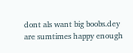dont als want big boobs.dey are sumtimes happy enough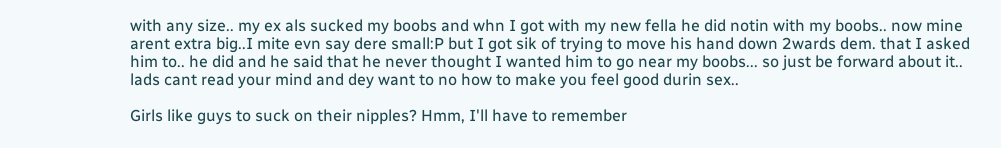with any size.. my ex als sucked my boobs and whn I got with my new fella he did notin with my boobs.. now mine arent extra big..I mite evn say dere small:P but I got sik of trying to move his hand down 2wards dem. that I asked him to.. he did and he said that he never thought I wanted him to go near my boobs... so just be forward about it.. lads cant read your mind and dey want to no how to make you feel good durin sex..

Girls like guys to suck on their nipples? Hmm, I'll have to remember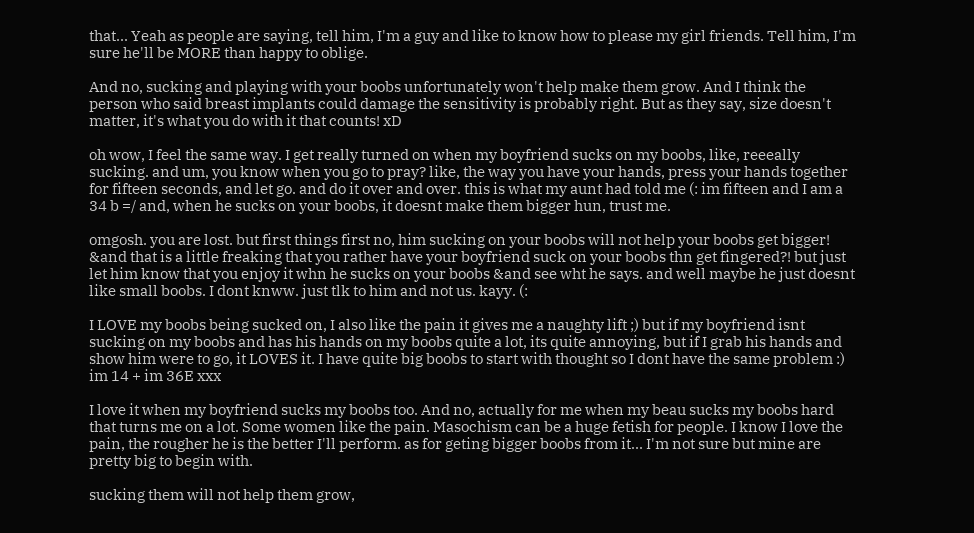that... Yeah as people are saying, tell him, I'm a guy and like to know how to please my girl friends. Tell him, I'm sure he'll be MORE than happy to oblige.

And no, sucking and playing with your boobs unfortunately won't help make them grow. And I think the person who said breast implants could damage the sensitivity is probably right. But as they say, size doesn't matter, it's what you do with it that counts! xD

oh wow, I feel the same way. I get really turned on when my boyfriend sucks on my boobs, like, reeeally sucking. and um, you know when you go to pray? like, the way you have your hands, press your hands together for fifteen seconds, and let go. and do it over and over. this is what my aunt had told me (: im fifteen and I am a 34 b =/ and, when he sucks on your boobs, it doesnt make them bigger hun, trust me.

omgosh. you are lost. but first things first no, him sucking on your boobs will not help your boobs get bigger! &and that is a little freaking that you rather have your boyfriend suck on your boobs thn get fingered?! but just let him know that you enjoy it whn he sucks on your boobs &and see wht he says. and well maybe he just doesnt like small boobs. I dont knww. just tlk to him and not us. kayy. (:

I LOVE my boobs being sucked on, I also like the pain it gives me a naughty lift ;) but if my boyfriend isnt sucking on my boobs and has his hands on my boobs quite a lot, its quite annoying, but if I grab his hands and show him were to go, it LOVES it. I have quite big boobs to start with thought so I dont have the same problem :) im 14 + im 36E xxx

I love it when my boyfriend sucks my boobs too. And no, actually for me when my beau sucks my boobs hard that turns me on a lot. Some women like the pain. Masochism can be a huge fetish for people. I know I love the pain, the rougher he is the better I'll perform. as for geting bigger boobs from it... I'm not sure but mine are pretty big to begin with.

sucking them will not help them grow,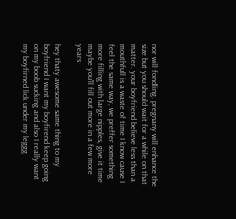nor will fondling. pregnany will enhance the size but you should wait for a while on that matter. your boyfriend believe less than a mouthfull is a waste of time I know cause I feel the same way, we preffer something more filling with large nipples, give it time maybe you'll fill out more in a few more years

hey thaty awesome same thing to my boyfriend I want my boyfirend keep going on my boob sucking and also I really want my boyfirned lick under my leggg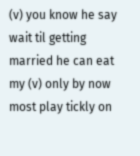(v) you know he say wait til getting married he can eat my (v) only by now most play tickly on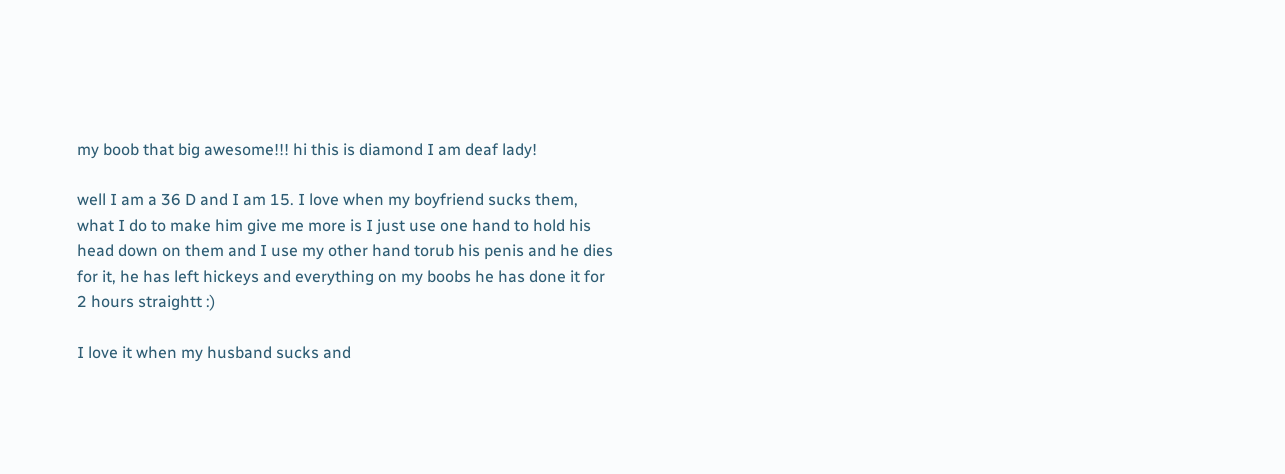my boob that big awesome!!! hi this is diamond I am deaf lady!

well I am a 36 D and I am 15. I love when my boyfriend sucks them, what I do to make him give me more is I just use one hand to hold his head down on them and I use my other hand torub his penis and he dies for it, he has left hickeys and everything on my boobs he has done it for 2 hours straightt :)

I love it when my husband sucks and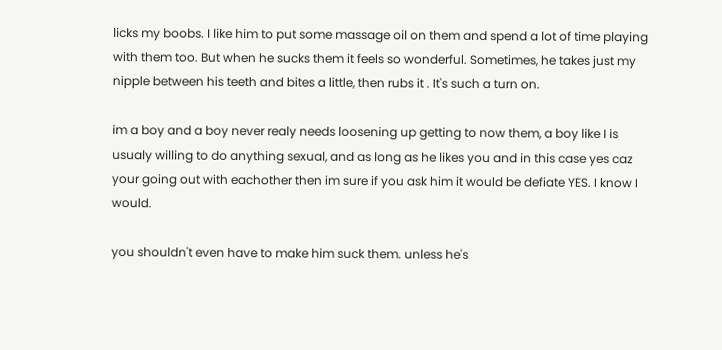licks my boobs. I like him to put some massage oil on them and spend a lot of time playing with them too. But when he sucks them it feels so wonderful. Sometimes, he takes just my nipple between his teeth and bites a little, then rubs it . It's such a turn on.

im a boy and a boy never realy needs loosening up getting to now them, a boy like I is usualy willing to do anything sexual, and as long as he likes you and in this case yes caz your going out with eachother then im sure if you ask him it would be defiate YES. I know I would.

you shouldn't even have to make him suck them. unless he's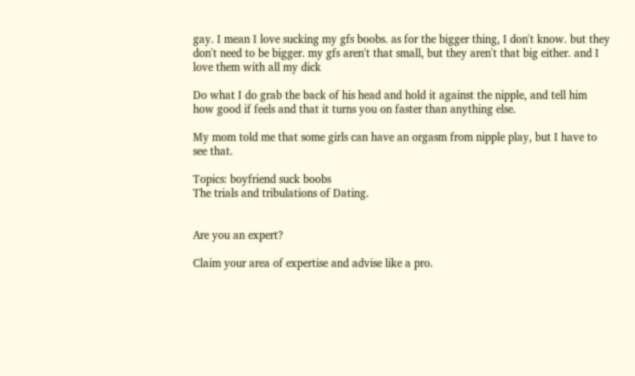gay. I mean I love sucking my gfs boobs. as for the bigger thing, I don't know. but they don't need to be bigger. my gfs aren't that small, but they aren't that big either. and I love them with all my dick

Do what I do grab the back of his head and hold it against the nipple, and tell him how good if feels and that it turns you on faster than anything else.

My mom told me that some girls can have an orgasm from nipple play, but I have to see that.

Topics: boyfriend suck boobs
The trials and tribulations of Dating.


Are you an expert?

Claim your area of expertise and advise like a pro.